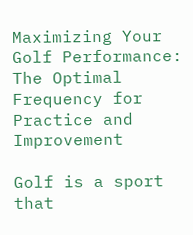Maximizing Your Golf Performance: The Optimal Frequency for Practice and Improvement

Golf is a sport that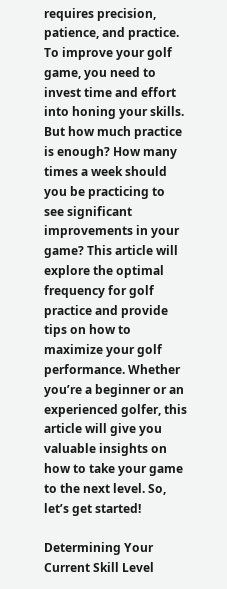requires precision, patience, and practice. To improve your golf game, you need to invest time and effort into honing your skills. But how much practice is enough? How many times a week should you be practicing to see significant improvements in your game? This article will explore the optimal frequency for golf practice and provide tips on how to maximize your golf performance. Whether you’re a beginner or an experienced golfer, this article will give you valuable insights on how to take your game to the next level. So, let’s get started!

Determining Your Current Skill Level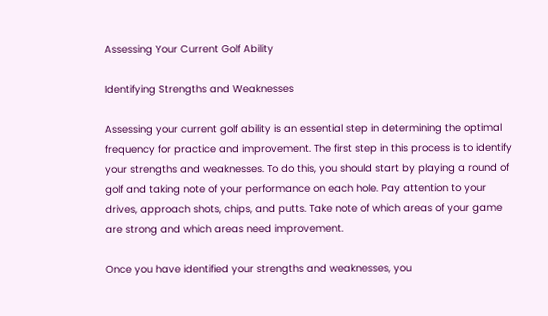Assessing Your Current Golf Ability

Identifying Strengths and Weaknesses

Assessing your current golf ability is an essential step in determining the optimal frequency for practice and improvement. The first step in this process is to identify your strengths and weaknesses. To do this, you should start by playing a round of golf and taking note of your performance on each hole. Pay attention to your drives, approach shots, chips, and putts. Take note of which areas of your game are strong and which areas need improvement.

Once you have identified your strengths and weaknesses, you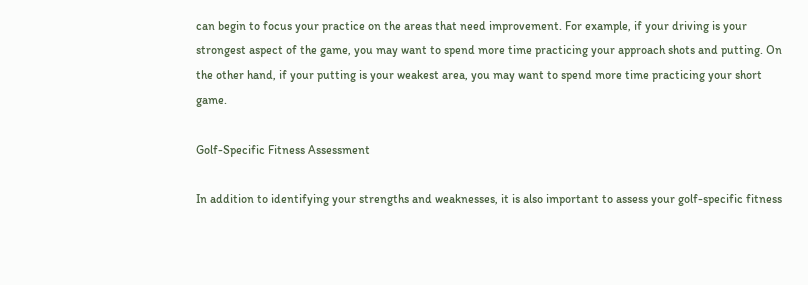can begin to focus your practice on the areas that need improvement. For example, if your driving is your strongest aspect of the game, you may want to spend more time practicing your approach shots and putting. On the other hand, if your putting is your weakest area, you may want to spend more time practicing your short game.

Golf-Specific Fitness Assessment

In addition to identifying your strengths and weaknesses, it is also important to assess your golf-specific fitness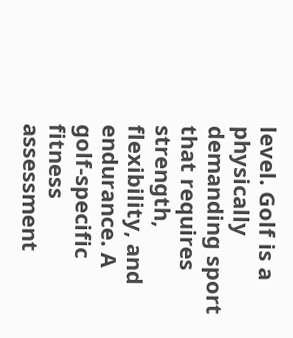level. Golf is a physically demanding sport that requires strength, flexibility, and endurance. A golf-specific fitness assessment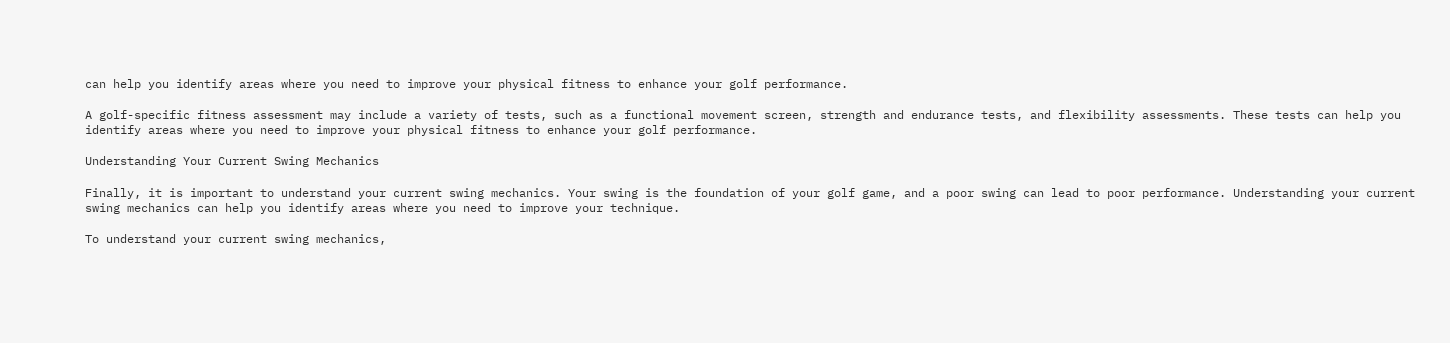can help you identify areas where you need to improve your physical fitness to enhance your golf performance.

A golf-specific fitness assessment may include a variety of tests, such as a functional movement screen, strength and endurance tests, and flexibility assessments. These tests can help you identify areas where you need to improve your physical fitness to enhance your golf performance.

Understanding Your Current Swing Mechanics

Finally, it is important to understand your current swing mechanics. Your swing is the foundation of your golf game, and a poor swing can lead to poor performance. Understanding your current swing mechanics can help you identify areas where you need to improve your technique.

To understand your current swing mechanics,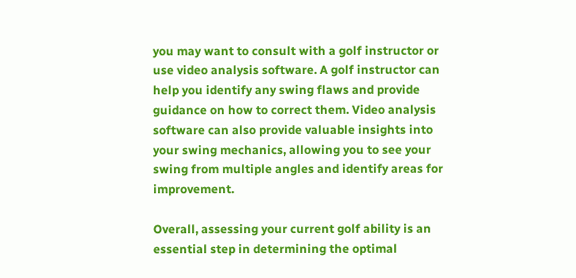you may want to consult with a golf instructor or use video analysis software. A golf instructor can help you identify any swing flaws and provide guidance on how to correct them. Video analysis software can also provide valuable insights into your swing mechanics, allowing you to see your swing from multiple angles and identify areas for improvement.

Overall, assessing your current golf ability is an essential step in determining the optimal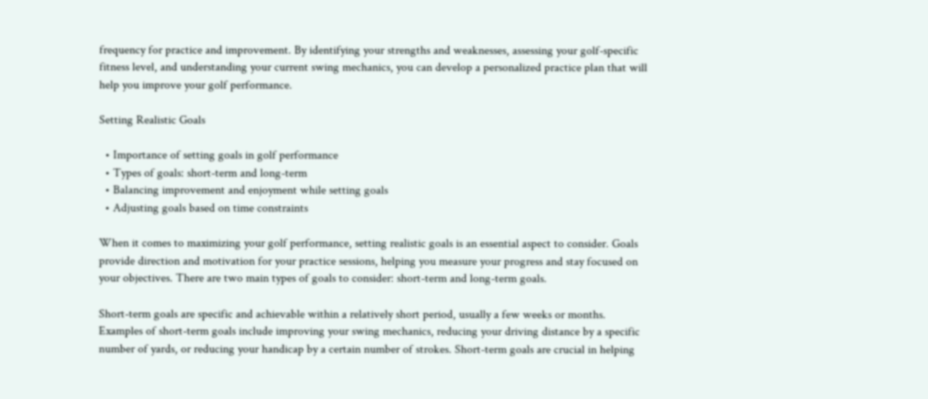frequency for practice and improvement. By identifying your strengths and weaknesses, assessing your golf-specific fitness level, and understanding your current swing mechanics, you can develop a personalized practice plan that will help you improve your golf performance.

Setting Realistic Goals

  • Importance of setting goals in golf performance
  • Types of goals: short-term and long-term
  • Balancing improvement and enjoyment while setting goals
  • Adjusting goals based on time constraints

When it comes to maximizing your golf performance, setting realistic goals is an essential aspect to consider. Goals provide direction and motivation for your practice sessions, helping you measure your progress and stay focused on your objectives. There are two main types of goals to consider: short-term and long-term goals.

Short-term goals are specific and achievable within a relatively short period, usually a few weeks or months. Examples of short-term goals include improving your swing mechanics, reducing your driving distance by a specific number of yards, or reducing your handicap by a certain number of strokes. Short-term goals are crucial in helping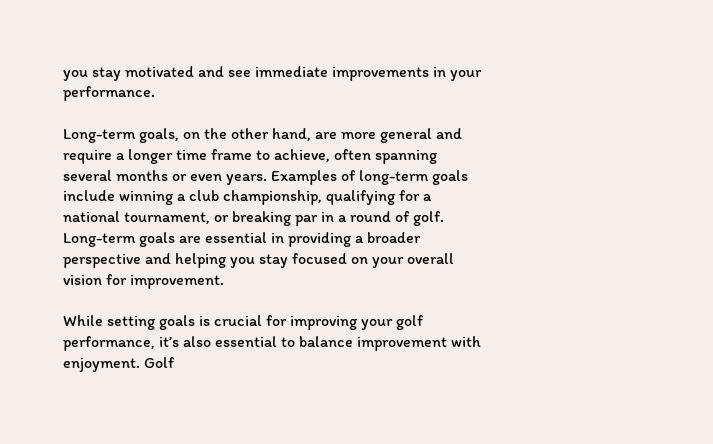you stay motivated and see immediate improvements in your performance.

Long-term goals, on the other hand, are more general and require a longer time frame to achieve, often spanning several months or even years. Examples of long-term goals include winning a club championship, qualifying for a national tournament, or breaking par in a round of golf. Long-term goals are essential in providing a broader perspective and helping you stay focused on your overall vision for improvement.

While setting goals is crucial for improving your golf performance, it’s also essential to balance improvement with enjoyment. Golf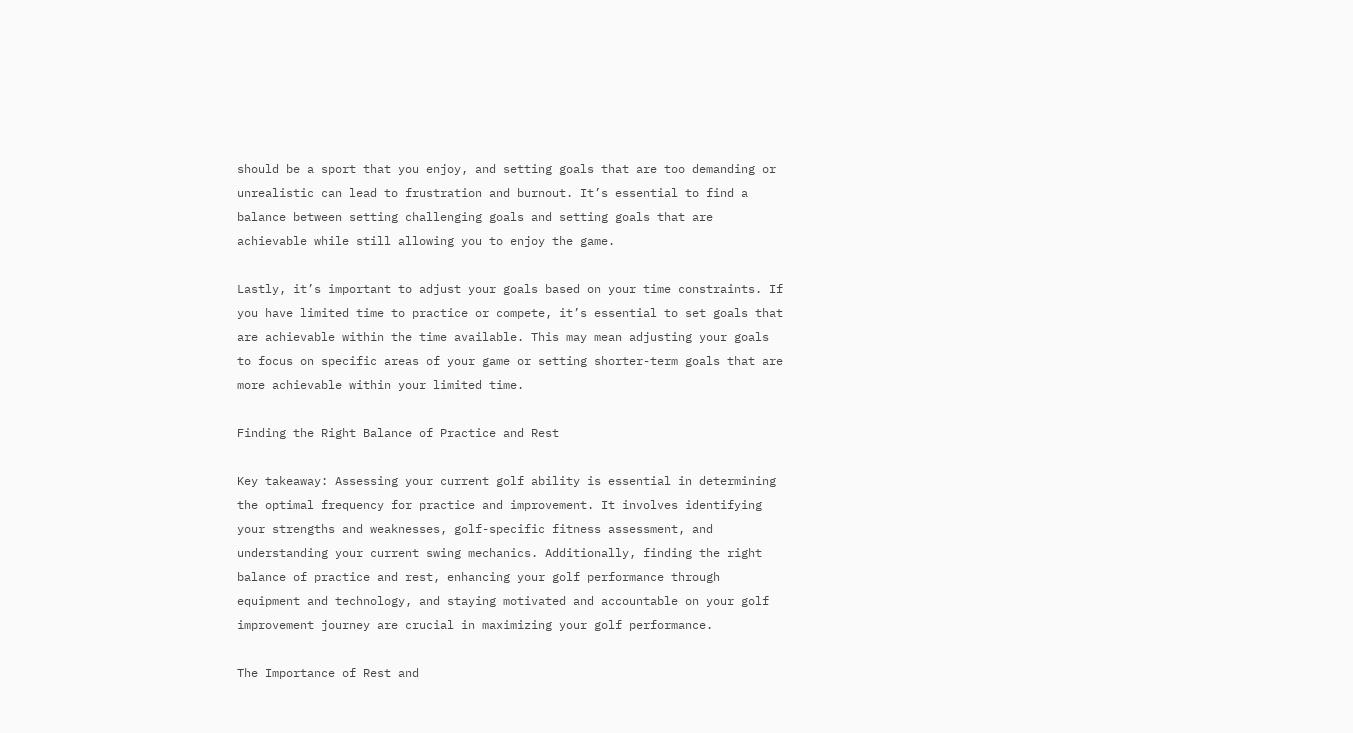should be a sport that you enjoy, and setting goals that are too demanding or unrealistic can lead to frustration and burnout. It’s essential to find a balance between setting challenging goals and setting goals that are achievable while still allowing you to enjoy the game.

Lastly, it’s important to adjust your goals based on your time constraints. If you have limited time to practice or compete, it’s essential to set goals that are achievable within the time available. This may mean adjusting your goals to focus on specific areas of your game or setting shorter-term goals that are more achievable within your limited time.

Finding the Right Balance of Practice and Rest

Key takeaway: Assessing your current golf ability is essential in determining the optimal frequency for practice and improvement. It involves identifying your strengths and weaknesses, golf-specific fitness assessment, and understanding your current swing mechanics. Additionally, finding the right balance of practice and rest, enhancing your golf performance through equipment and technology, and staying motivated and accountable on your golf improvement journey are crucial in maximizing your golf performance.

The Importance of Rest and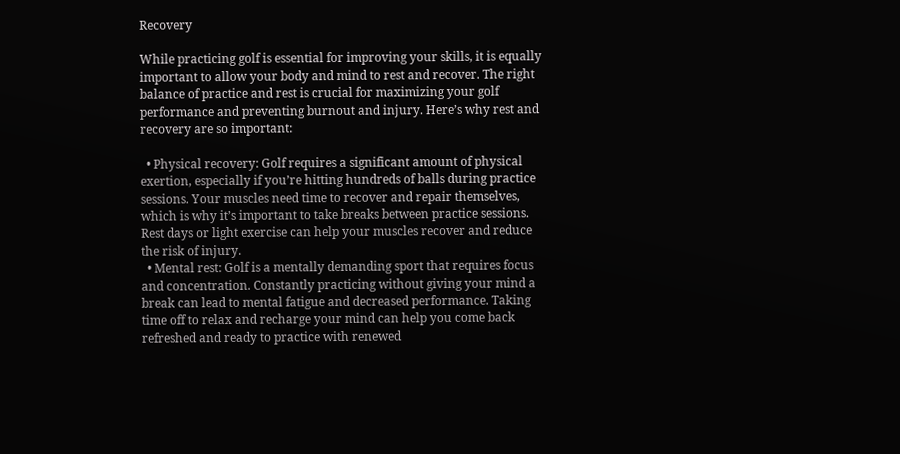Recovery

While practicing golf is essential for improving your skills, it is equally important to allow your body and mind to rest and recover. The right balance of practice and rest is crucial for maximizing your golf performance and preventing burnout and injury. Here’s why rest and recovery are so important:

  • Physical recovery: Golf requires a significant amount of physical exertion, especially if you’re hitting hundreds of balls during practice sessions. Your muscles need time to recover and repair themselves, which is why it’s important to take breaks between practice sessions. Rest days or light exercise can help your muscles recover and reduce the risk of injury.
  • Mental rest: Golf is a mentally demanding sport that requires focus and concentration. Constantly practicing without giving your mind a break can lead to mental fatigue and decreased performance. Taking time off to relax and recharge your mind can help you come back refreshed and ready to practice with renewed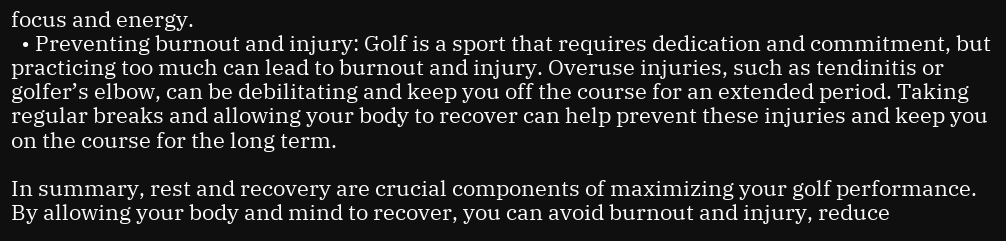focus and energy.
  • Preventing burnout and injury: Golf is a sport that requires dedication and commitment, but practicing too much can lead to burnout and injury. Overuse injuries, such as tendinitis or golfer’s elbow, can be debilitating and keep you off the course for an extended period. Taking regular breaks and allowing your body to recover can help prevent these injuries and keep you on the course for the long term.

In summary, rest and recovery are crucial components of maximizing your golf performance. By allowing your body and mind to recover, you can avoid burnout and injury, reduce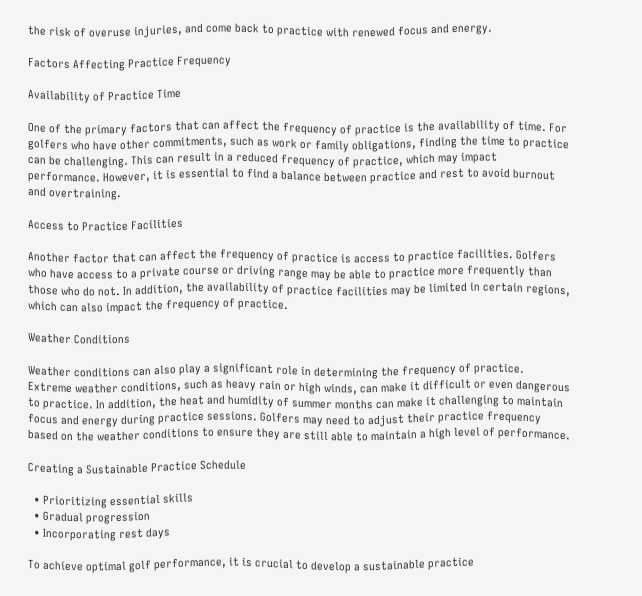the risk of overuse injuries, and come back to practice with renewed focus and energy.

Factors Affecting Practice Frequency

Availability of Practice Time

One of the primary factors that can affect the frequency of practice is the availability of time. For golfers who have other commitments, such as work or family obligations, finding the time to practice can be challenging. This can result in a reduced frequency of practice, which may impact performance. However, it is essential to find a balance between practice and rest to avoid burnout and overtraining.

Access to Practice Facilities

Another factor that can affect the frequency of practice is access to practice facilities. Golfers who have access to a private course or driving range may be able to practice more frequently than those who do not. In addition, the availability of practice facilities may be limited in certain regions, which can also impact the frequency of practice.

Weather Conditions

Weather conditions can also play a significant role in determining the frequency of practice. Extreme weather conditions, such as heavy rain or high winds, can make it difficult or even dangerous to practice. In addition, the heat and humidity of summer months can make it challenging to maintain focus and energy during practice sessions. Golfers may need to adjust their practice frequency based on the weather conditions to ensure they are still able to maintain a high level of performance.

Creating a Sustainable Practice Schedule

  • Prioritizing essential skills
  • Gradual progression
  • Incorporating rest days

To achieve optimal golf performance, it is crucial to develop a sustainable practice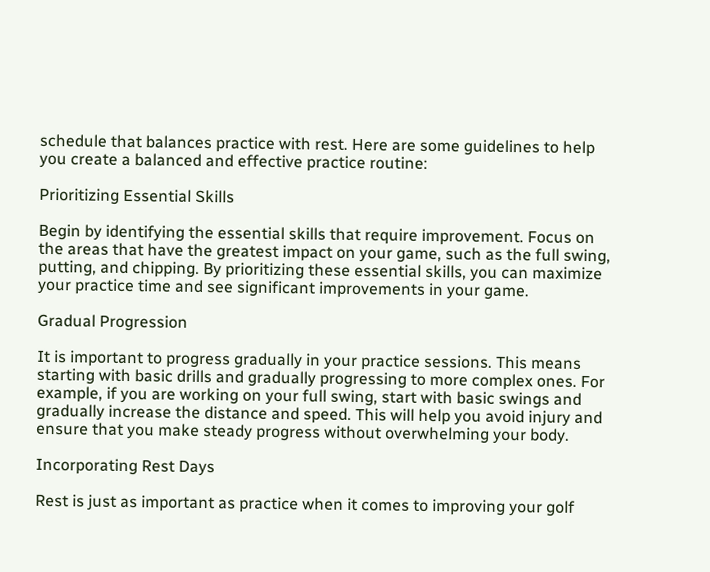schedule that balances practice with rest. Here are some guidelines to help you create a balanced and effective practice routine:

Prioritizing Essential Skills

Begin by identifying the essential skills that require improvement. Focus on the areas that have the greatest impact on your game, such as the full swing, putting, and chipping. By prioritizing these essential skills, you can maximize your practice time and see significant improvements in your game.

Gradual Progression

It is important to progress gradually in your practice sessions. This means starting with basic drills and gradually progressing to more complex ones. For example, if you are working on your full swing, start with basic swings and gradually increase the distance and speed. This will help you avoid injury and ensure that you make steady progress without overwhelming your body.

Incorporating Rest Days

Rest is just as important as practice when it comes to improving your golf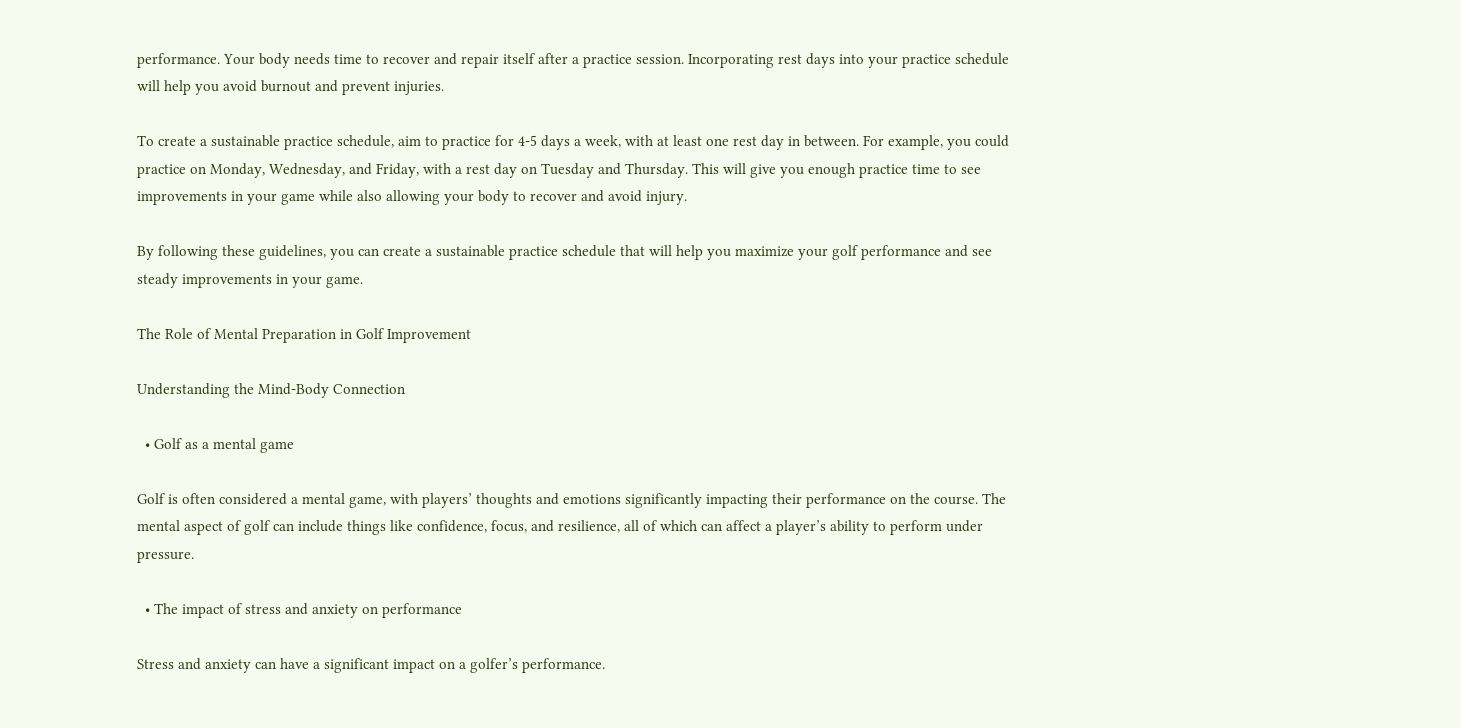performance. Your body needs time to recover and repair itself after a practice session. Incorporating rest days into your practice schedule will help you avoid burnout and prevent injuries.

To create a sustainable practice schedule, aim to practice for 4-5 days a week, with at least one rest day in between. For example, you could practice on Monday, Wednesday, and Friday, with a rest day on Tuesday and Thursday. This will give you enough practice time to see improvements in your game while also allowing your body to recover and avoid injury.

By following these guidelines, you can create a sustainable practice schedule that will help you maximize your golf performance and see steady improvements in your game.

The Role of Mental Preparation in Golf Improvement

Understanding the Mind-Body Connection

  • Golf as a mental game

Golf is often considered a mental game, with players’ thoughts and emotions significantly impacting their performance on the course. The mental aspect of golf can include things like confidence, focus, and resilience, all of which can affect a player’s ability to perform under pressure.

  • The impact of stress and anxiety on performance

Stress and anxiety can have a significant impact on a golfer’s performance.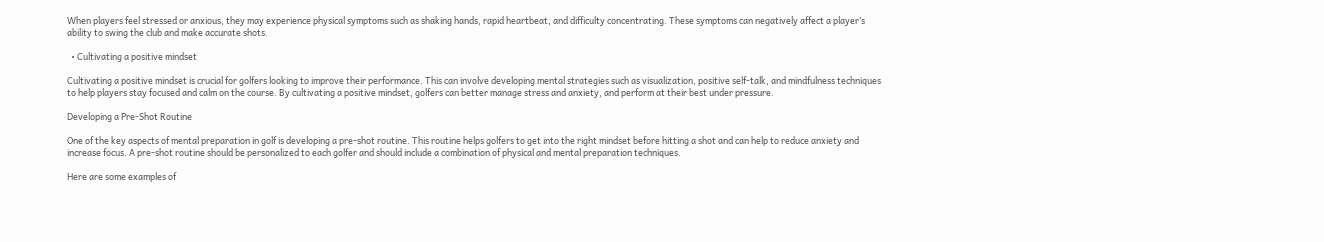When players feel stressed or anxious, they may experience physical symptoms such as shaking hands, rapid heartbeat, and difficulty concentrating. These symptoms can negatively affect a player’s ability to swing the club and make accurate shots.

  • Cultivating a positive mindset

Cultivating a positive mindset is crucial for golfers looking to improve their performance. This can involve developing mental strategies such as visualization, positive self-talk, and mindfulness techniques to help players stay focused and calm on the course. By cultivating a positive mindset, golfers can better manage stress and anxiety, and perform at their best under pressure.

Developing a Pre-Shot Routine

One of the key aspects of mental preparation in golf is developing a pre-shot routine. This routine helps golfers to get into the right mindset before hitting a shot and can help to reduce anxiety and increase focus. A pre-shot routine should be personalized to each golfer and should include a combination of physical and mental preparation techniques.

Here are some examples of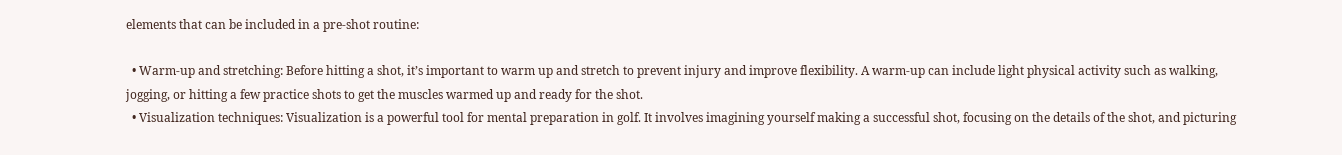elements that can be included in a pre-shot routine:

  • Warm-up and stretching: Before hitting a shot, it’s important to warm up and stretch to prevent injury and improve flexibility. A warm-up can include light physical activity such as walking, jogging, or hitting a few practice shots to get the muscles warmed up and ready for the shot.
  • Visualization techniques: Visualization is a powerful tool for mental preparation in golf. It involves imagining yourself making a successful shot, focusing on the details of the shot, and picturing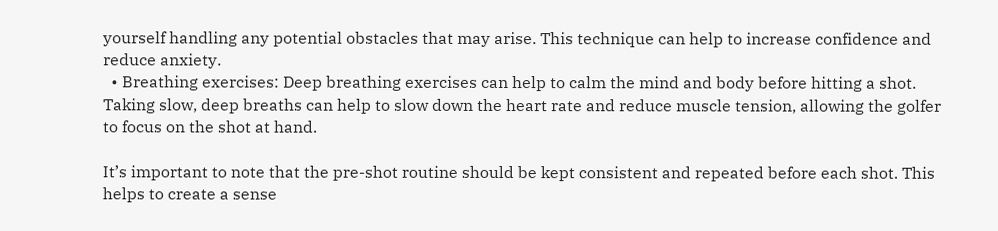yourself handling any potential obstacles that may arise. This technique can help to increase confidence and reduce anxiety.
  • Breathing exercises: Deep breathing exercises can help to calm the mind and body before hitting a shot. Taking slow, deep breaths can help to slow down the heart rate and reduce muscle tension, allowing the golfer to focus on the shot at hand.

It’s important to note that the pre-shot routine should be kept consistent and repeated before each shot. This helps to create a sense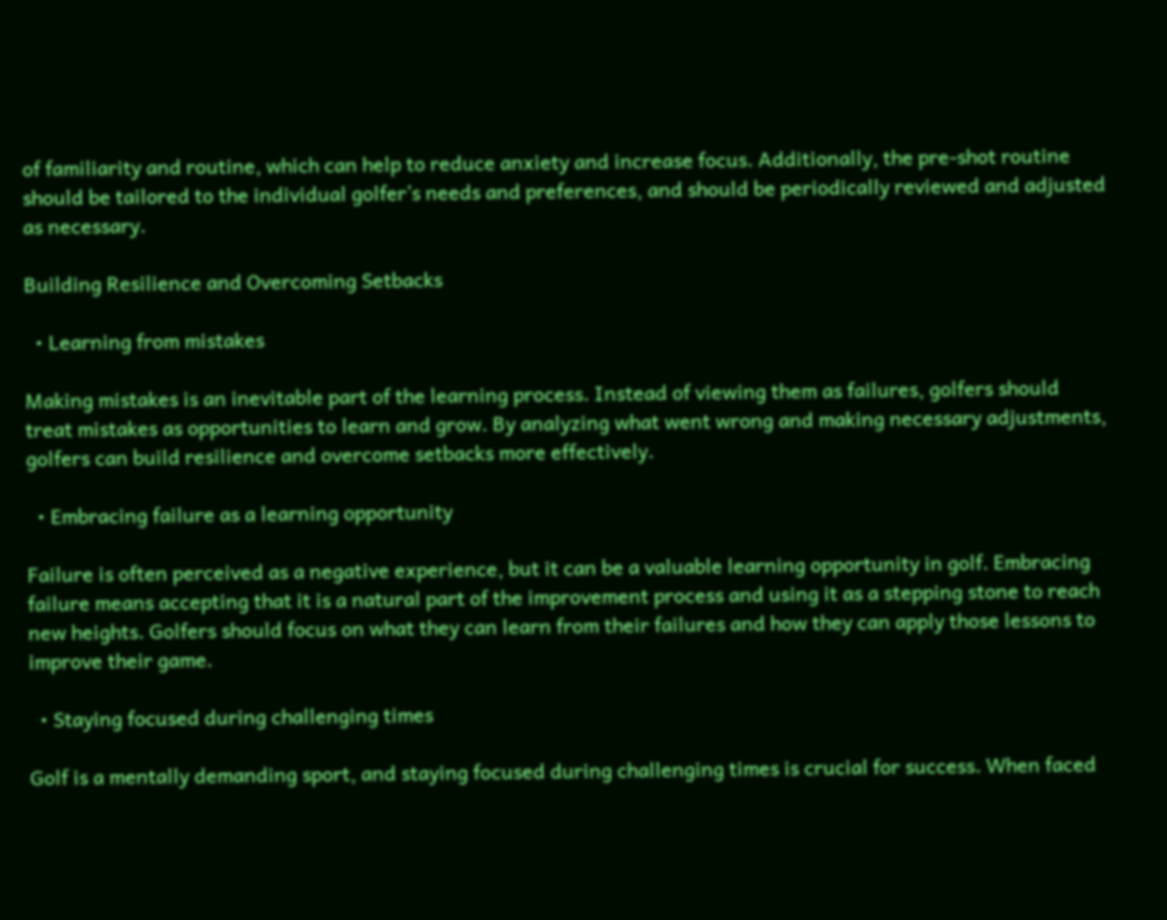of familiarity and routine, which can help to reduce anxiety and increase focus. Additionally, the pre-shot routine should be tailored to the individual golfer’s needs and preferences, and should be periodically reviewed and adjusted as necessary.

Building Resilience and Overcoming Setbacks

  • Learning from mistakes

Making mistakes is an inevitable part of the learning process. Instead of viewing them as failures, golfers should treat mistakes as opportunities to learn and grow. By analyzing what went wrong and making necessary adjustments, golfers can build resilience and overcome setbacks more effectively.

  • Embracing failure as a learning opportunity

Failure is often perceived as a negative experience, but it can be a valuable learning opportunity in golf. Embracing failure means accepting that it is a natural part of the improvement process and using it as a stepping stone to reach new heights. Golfers should focus on what they can learn from their failures and how they can apply those lessons to improve their game.

  • Staying focused during challenging times

Golf is a mentally demanding sport, and staying focused during challenging times is crucial for success. When faced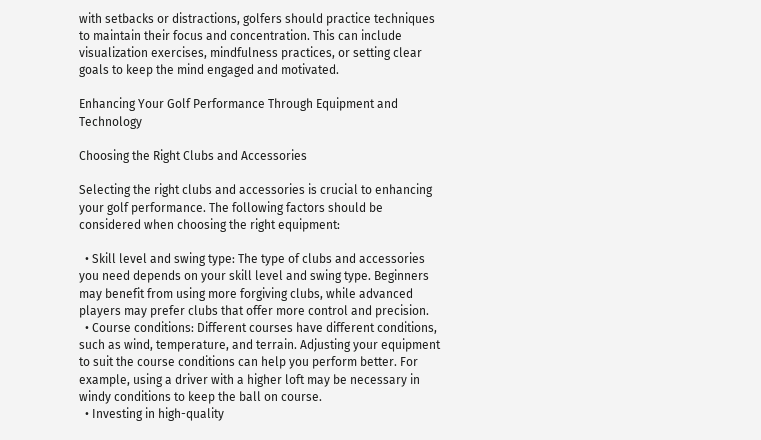with setbacks or distractions, golfers should practice techniques to maintain their focus and concentration. This can include visualization exercises, mindfulness practices, or setting clear goals to keep the mind engaged and motivated.

Enhancing Your Golf Performance Through Equipment and Technology

Choosing the Right Clubs and Accessories

Selecting the right clubs and accessories is crucial to enhancing your golf performance. The following factors should be considered when choosing the right equipment:

  • Skill level and swing type: The type of clubs and accessories you need depends on your skill level and swing type. Beginners may benefit from using more forgiving clubs, while advanced players may prefer clubs that offer more control and precision.
  • Course conditions: Different courses have different conditions, such as wind, temperature, and terrain. Adjusting your equipment to suit the course conditions can help you perform better. For example, using a driver with a higher loft may be necessary in windy conditions to keep the ball on course.
  • Investing in high-quality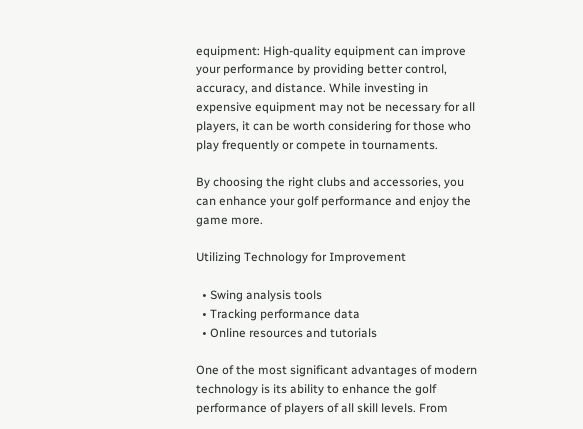equipment: High-quality equipment can improve your performance by providing better control, accuracy, and distance. While investing in expensive equipment may not be necessary for all players, it can be worth considering for those who play frequently or compete in tournaments.

By choosing the right clubs and accessories, you can enhance your golf performance and enjoy the game more.

Utilizing Technology for Improvement

  • Swing analysis tools
  • Tracking performance data
  • Online resources and tutorials

One of the most significant advantages of modern technology is its ability to enhance the golf performance of players of all skill levels. From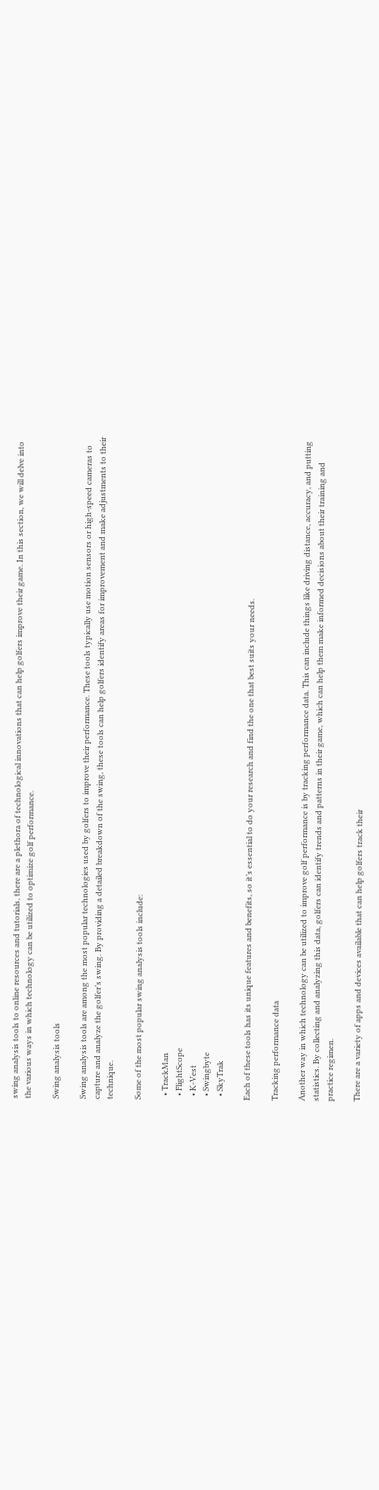swing analysis tools to online resources and tutorials, there are a plethora of technological innovations that can help golfers improve their game. In this section, we will delve into the various ways in which technology can be utilized to optimize golf performance.

Swing analysis tools

Swing analysis tools are among the most popular technologies used by golfers to improve their performance. These tools typically use motion sensors or high-speed cameras to capture and analyze the golfer’s swing. By providing a detailed breakdown of the swing, these tools can help golfers identify areas for improvement and make adjustments to their technique.

Some of the most popular swing analysis tools include:

  • TrackMan
  • FlightScope
  • K-Vest
  • Swingbyte
  • SkyTrak

Each of these tools has its unique features and benefits, so it’s essential to do your research and find the one that best suits your needs.

Tracking performance data

Another way in which technology can be utilized to improve golf performance is by tracking performance data. This can include things like driving distance, accuracy, and putting statistics. By collecting and analyzing this data, golfers can identify trends and patterns in their game, which can help them make informed decisions about their training and practice regimen.

There are a variety of apps and devices available that can help golfers track their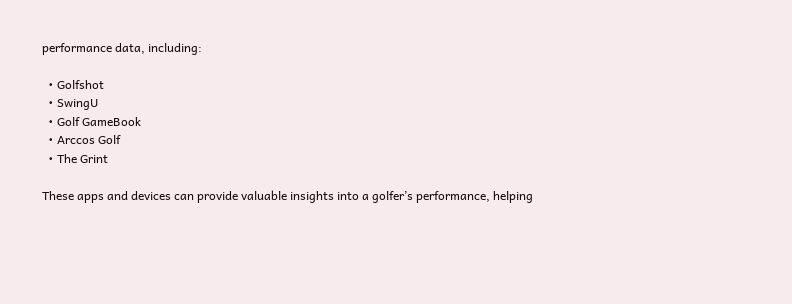performance data, including:

  • Golfshot
  • SwingU
  • Golf GameBook
  • Arccos Golf
  • The Grint

These apps and devices can provide valuable insights into a golfer’s performance, helping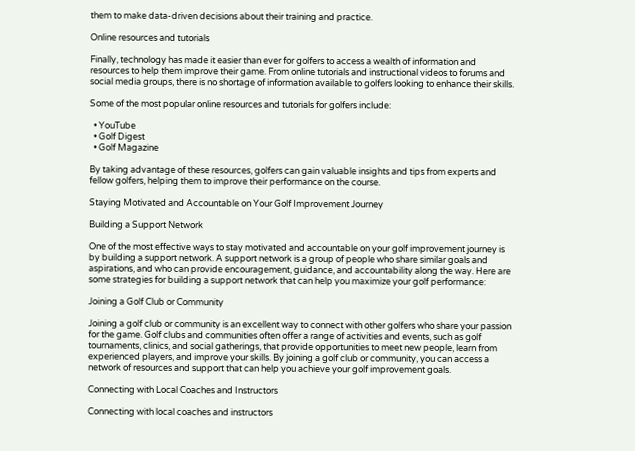them to make data-driven decisions about their training and practice.

Online resources and tutorials

Finally, technology has made it easier than ever for golfers to access a wealth of information and resources to help them improve their game. From online tutorials and instructional videos to forums and social media groups, there is no shortage of information available to golfers looking to enhance their skills.

Some of the most popular online resources and tutorials for golfers include:

  • YouTube
  • Golf Digest
  • Golf Magazine

By taking advantage of these resources, golfers can gain valuable insights and tips from experts and fellow golfers, helping them to improve their performance on the course.

Staying Motivated and Accountable on Your Golf Improvement Journey

Building a Support Network

One of the most effective ways to stay motivated and accountable on your golf improvement journey is by building a support network. A support network is a group of people who share similar goals and aspirations, and who can provide encouragement, guidance, and accountability along the way. Here are some strategies for building a support network that can help you maximize your golf performance:

Joining a Golf Club or Community

Joining a golf club or community is an excellent way to connect with other golfers who share your passion for the game. Golf clubs and communities often offer a range of activities and events, such as golf tournaments, clinics, and social gatherings, that provide opportunities to meet new people, learn from experienced players, and improve your skills. By joining a golf club or community, you can access a network of resources and support that can help you achieve your golf improvement goals.

Connecting with Local Coaches and Instructors

Connecting with local coaches and instructors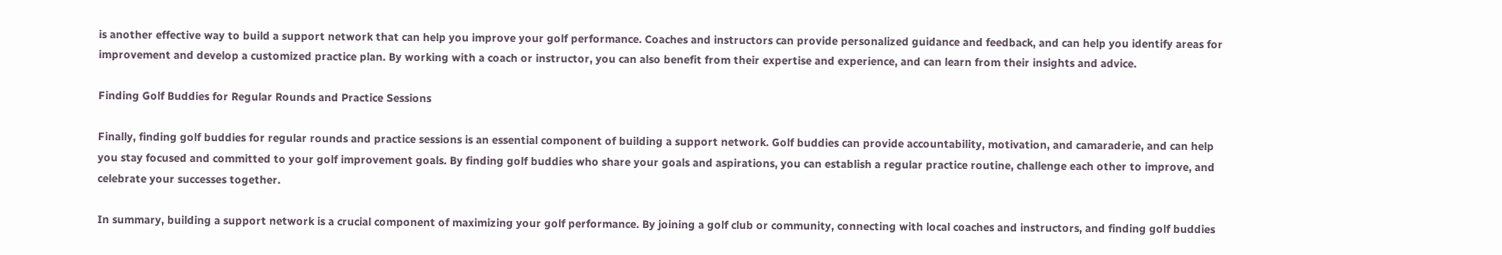is another effective way to build a support network that can help you improve your golf performance. Coaches and instructors can provide personalized guidance and feedback, and can help you identify areas for improvement and develop a customized practice plan. By working with a coach or instructor, you can also benefit from their expertise and experience, and can learn from their insights and advice.

Finding Golf Buddies for Regular Rounds and Practice Sessions

Finally, finding golf buddies for regular rounds and practice sessions is an essential component of building a support network. Golf buddies can provide accountability, motivation, and camaraderie, and can help you stay focused and committed to your golf improvement goals. By finding golf buddies who share your goals and aspirations, you can establish a regular practice routine, challenge each other to improve, and celebrate your successes together.

In summary, building a support network is a crucial component of maximizing your golf performance. By joining a golf club or community, connecting with local coaches and instructors, and finding golf buddies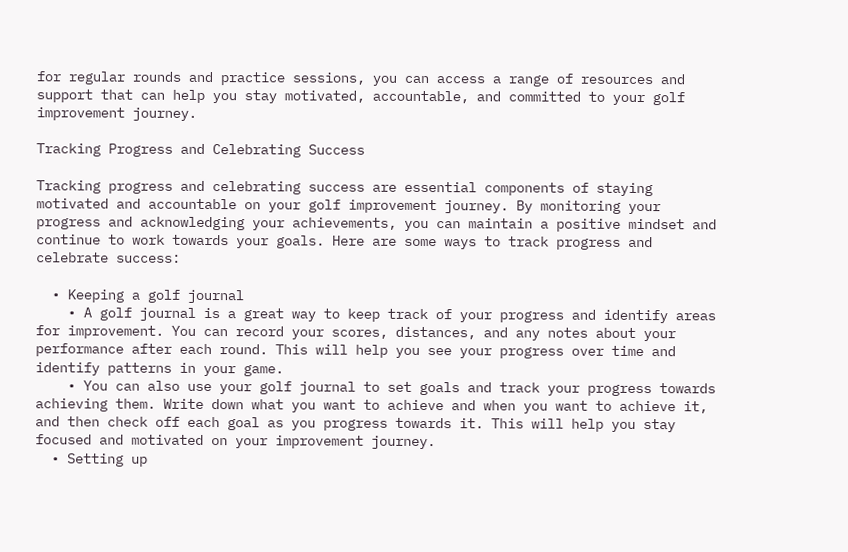for regular rounds and practice sessions, you can access a range of resources and support that can help you stay motivated, accountable, and committed to your golf improvement journey.

Tracking Progress and Celebrating Success

Tracking progress and celebrating success are essential components of staying motivated and accountable on your golf improvement journey. By monitoring your progress and acknowledging your achievements, you can maintain a positive mindset and continue to work towards your goals. Here are some ways to track progress and celebrate success:

  • Keeping a golf journal
    • A golf journal is a great way to keep track of your progress and identify areas for improvement. You can record your scores, distances, and any notes about your performance after each round. This will help you see your progress over time and identify patterns in your game.
    • You can also use your golf journal to set goals and track your progress towards achieving them. Write down what you want to achieve and when you want to achieve it, and then check off each goal as you progress towards it. This will help you stay focused and motivated on your improvement journey.
  • Setting up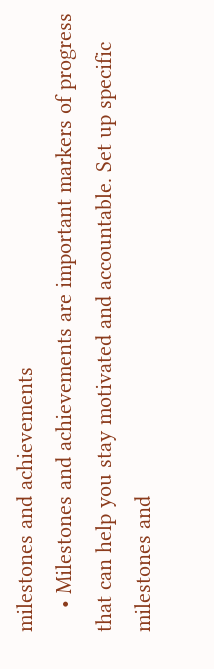milestones and achievements
    • Milestones and achievements are important markers of progress that can help you stay motivated and accountable. Set up specific milestones and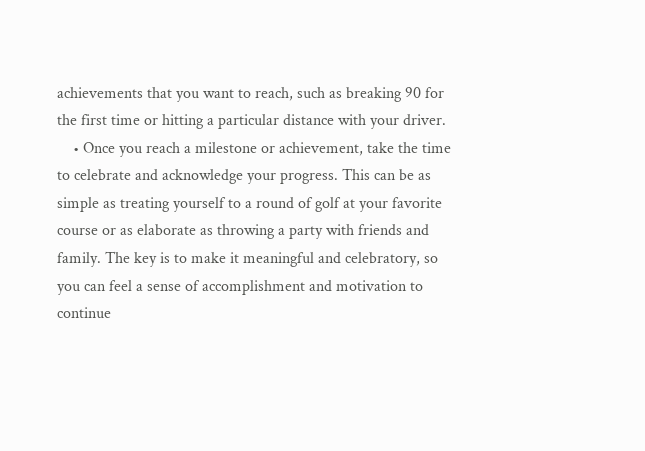achievements that you want to reach, such as breaking 90 for the first time or hitting a particular distance with your driver.
    • Once you reach a milestone or achievement, take the time to celebrate and acknowledge your progress. This can be as simple as treating yourself to a round of golf at your favorite course or as elaborate as throwing a party with friends and family. The key is to make it meaningful and celebratory, so you can feel a sense of accomplishment and motivation to continue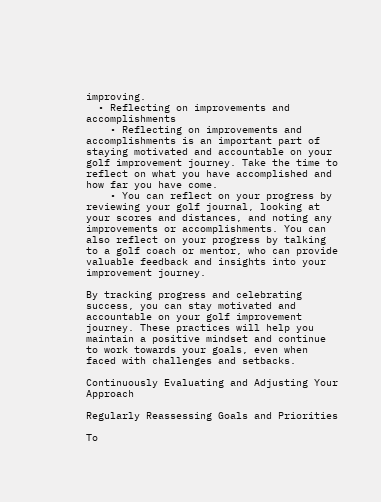improving.
  • Reflecting on improvements and accomplishments
    • Reflecting on improvements and accomplishments is an important part of staying motivated and accountable on your golf improvement journey. Take the time to reflect on what you have accomplished and how far you have come.
    • You can reflect on your progress by reviewing your golf journal, looking at your scores and distances, and noting any improvements or accomplishments. You can also reflect on your progress by talking to a golf coach or mentor, who can provide valuable feedback and insights into your improvement journey.

By tracking progress and celebrating success, you can stay motivated and accountable on your golf improvement journey. These practices will help you maintain a positive mindset and continue to work towards your goals, even when faced with challenges and setbacks.

Continuously Evaluating and Adjusting Your Approach

Regularly Reassessing Goals and Priorities

To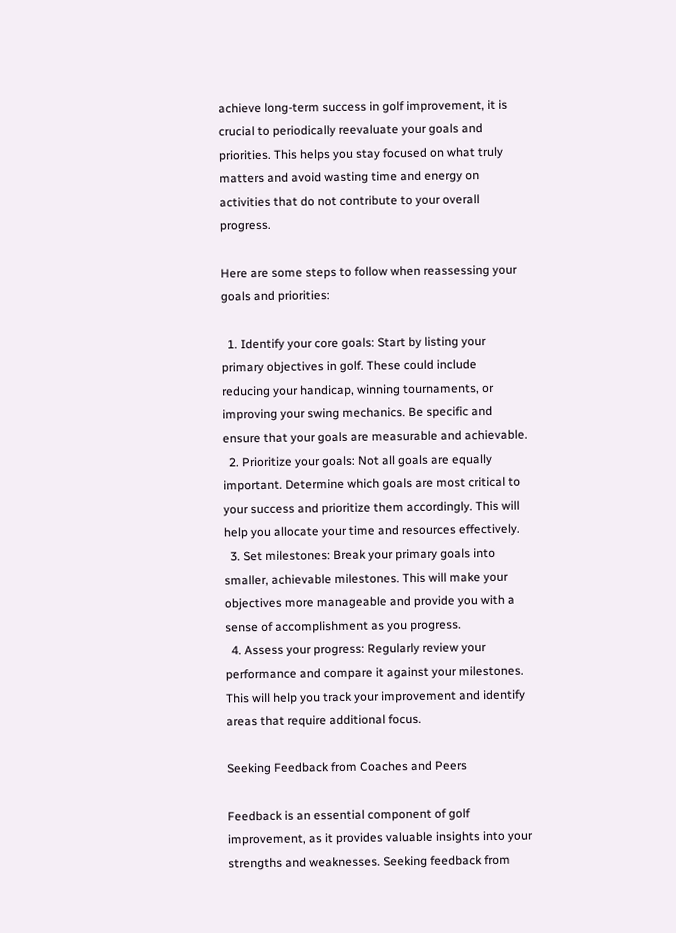achieve long-term success in golf improvement, it is crucial to periodically reevaluate your goals and priorities. This helps you stay focused on what truly matters and avoid wasting time and energy on activities that do not contribute to your overall progress.

Here are some steps to follow when reassessing your goals and priorities:

  1. Identify your core goals: Start by listing your primary objectives in golf. These could include reducing your handicap, winning tournaments, or improving your swing mechanics. Be specific and ensure that your goals are measurable and achievable.
  2. Prioritize your goals: Not all goals are equally important. Determine which goals are most critical to your success and prioritize them accordingly. This will help you allocate your time and resources effectively.
  3. Set milestones: Break your primary goals into smaller, achievable milestones. This will make your objectives more manageable and provide you with a sense of accomplishment as you progress.
  4. Assess your progress: Regularly review your performance and compare it against your milestones. This will help you track your improvement and identify areas that require additional focus.

Seeking Feedback from Coaches and Peers

Feedback is an essential component of golf improvement, as it provides valuable insights into your strengths and weaknesses. Seeking feedback from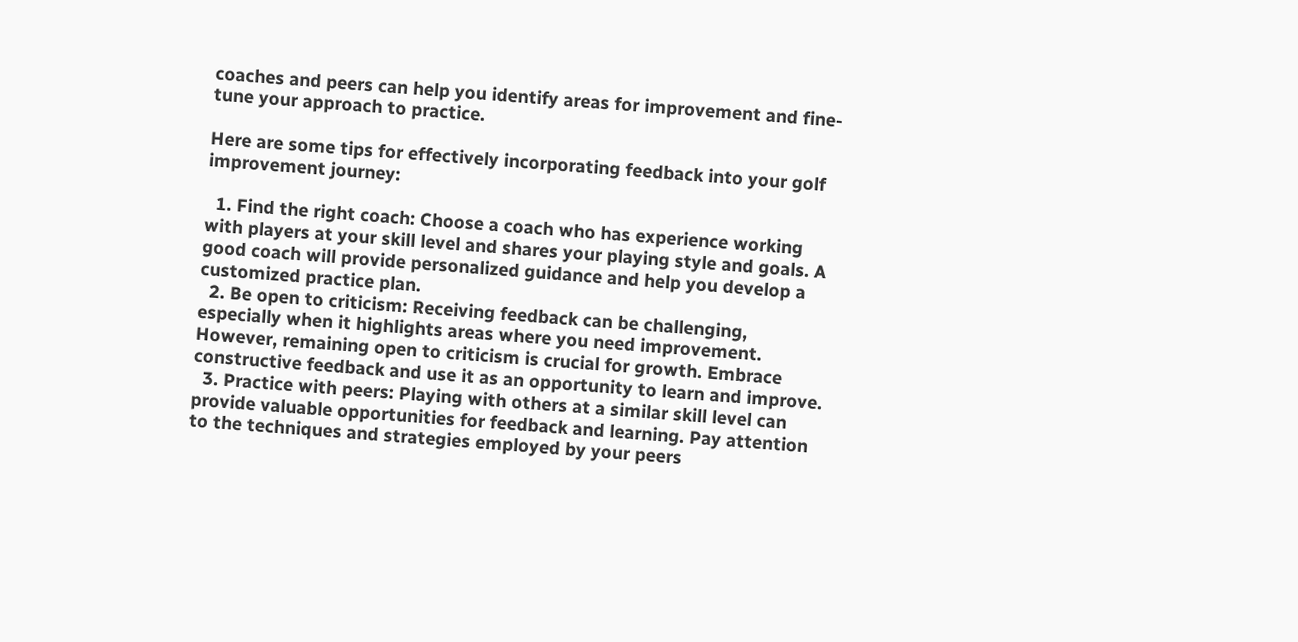coaches and peers can help you identify areas for improvement and fine-tune your approach to practice.

Here are some tips for effectively incorporating feedback into your golf improvement journey:

  1. Find the right coach: Choose a coach who has experience working with players at your skill level and shares your playing style and goals. A good coach will provide personalized guidance and help you develop a customized practice plan.
  2. Be open to criticism: Receiving feedback can be challenging, especially when it highlights areas where you need improvement. However, remaining open to criticism is crucial for growth. Embrace constructive feedback and use it as an opportunity to learn and improve.
  3. Practice with peers: Playing with others at a similar skill level can provide valuable opportunities for feedback and learning. Pay attention to the techniques and strategies employed by your peers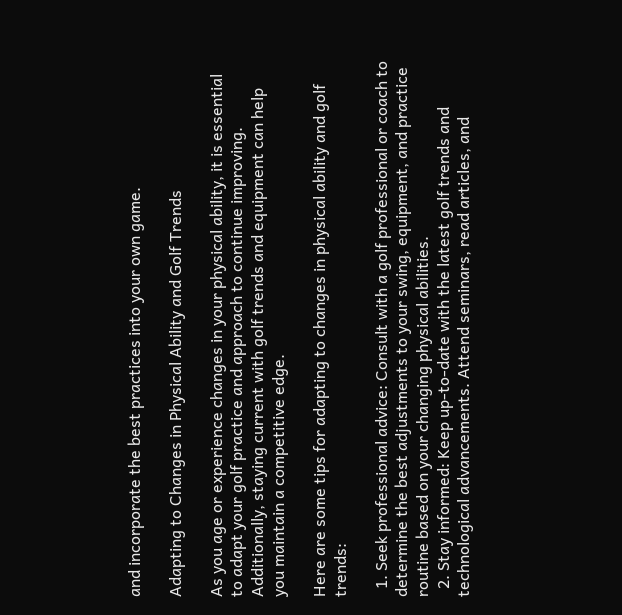and incorporate the best practices into your own game.

Adapting to Changes in Physical Ability and Golf Trends

As you age or experience changes in your physical ability, it is essential to adapt your golf practice and approach to continue improving. Additionally, staying current with golf trends and equipment can help you maintain a competitive edge.

Here are some tips for adapting to changes in physical ability and golf trends:

  1. Seek professional advice: Consult with a golf professional or coach to determine the best adjustments to your swing, equipment, and practice routine based on your changing physical abilities.
  2. Stay informed: Keep up-to-date with the latest golf trends and technological advancements. Attend seminars, read articles, and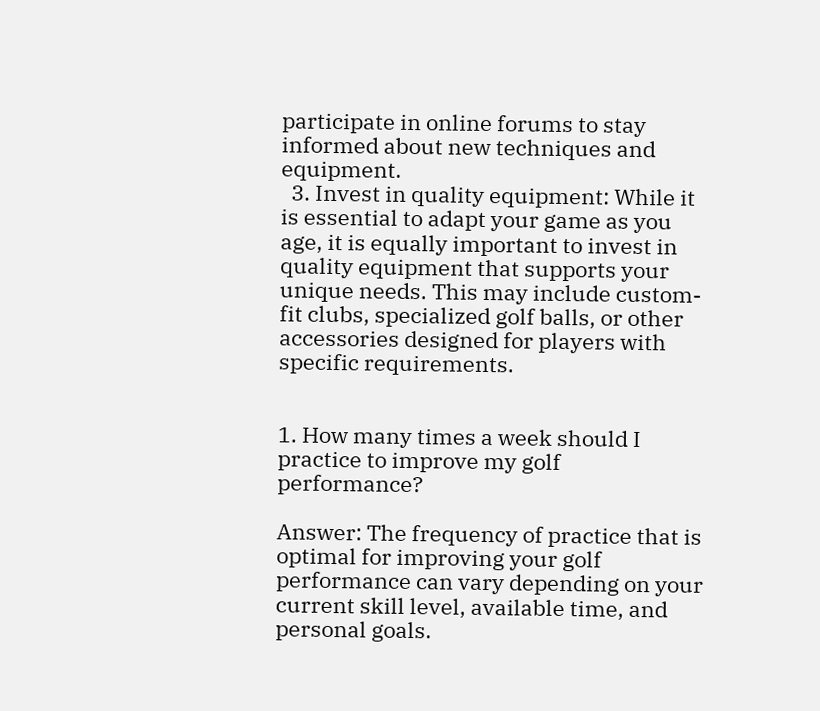participate in online forums to stay informed about new techniques and equipment.
  3. Invest in quality equipment: While it is essential to adapt your game as you age, it is equally important to invest in quality equipment that supports your unique needs. This may include custom-fit clubs, specialized golf balls, or other accessories designed for players with specific requirements.


1. How many times a week should I practice to improve my golf performance?

Answer: The frequency of practice that is optimal for improving your golf performance can vary depending on your current skill level, available time, and personal goals.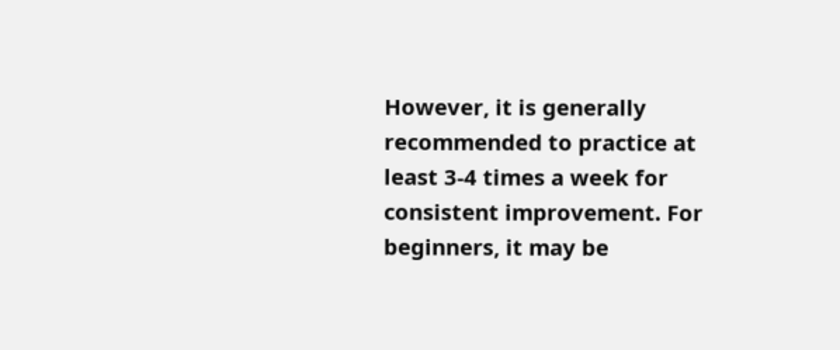However, it is generally recommended to practice at least 3-4 times a week for consistent improvement. For beginners, it may be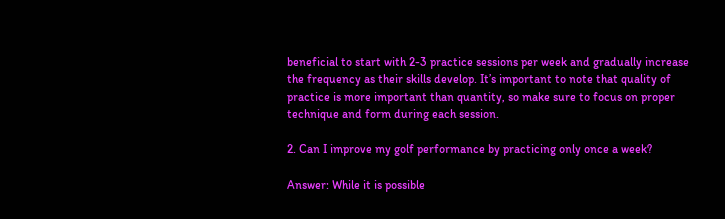beneficial to start with 2-3 practice sessions per week and gradually increase the frequency as their skills develop. It’s important to note that quality of practice is more important than quantity, so make sure to focus on proper technique and form during each session.

2. Can I improve my golf performance by practicing only once a week?

Answer: While it is possible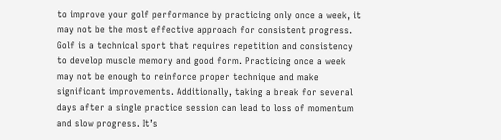to improve your golf performance by practicing only once a week, it may not be the most effective approach for consistent progress. Golf is a technical sport that requires repetition and consistency to develop muscle memory and good form. Practicing once a week may not be enough to reinforce proper technique and make significant improvements. Additionally, taking a break for several days after a single practice session can lead to loss of momentum and slow progress. It’s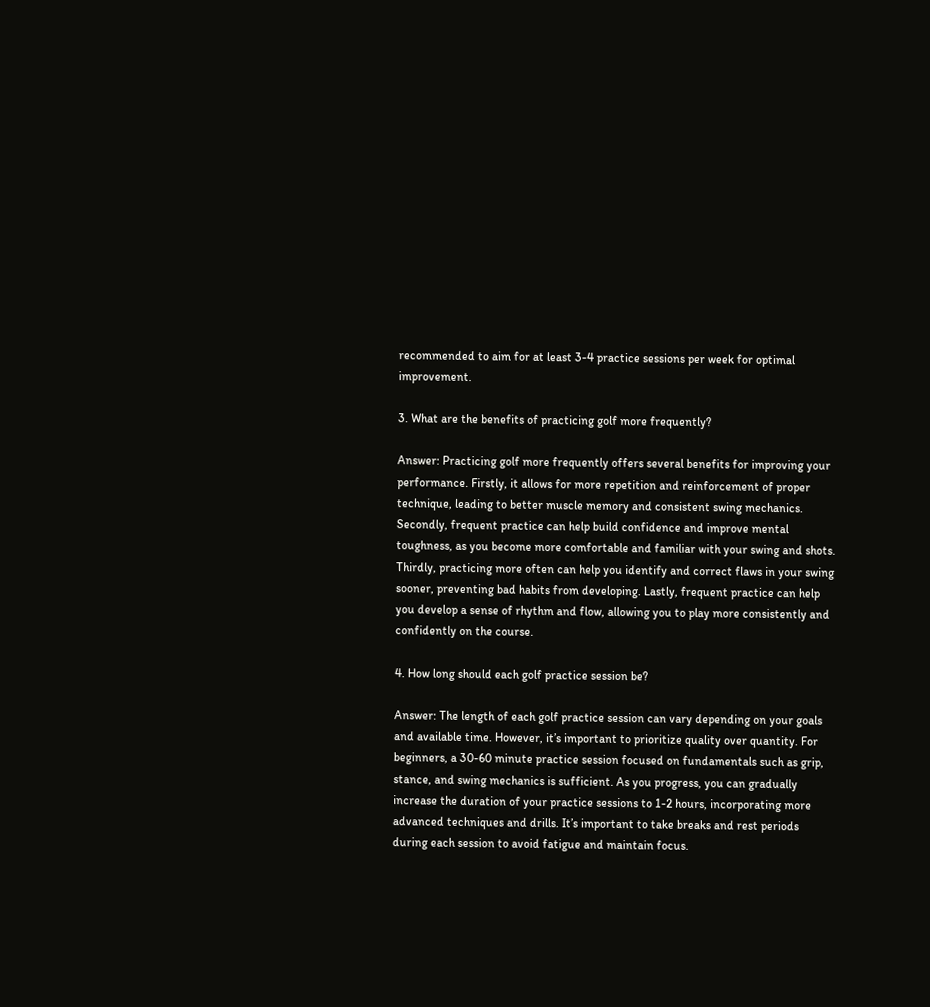recommended to aim for at least 3-4 practice sessions per week for optimal improvement.

3. What are the benefits of practicing golf more frequently?

Answer: Practicing golf more frequently offers several benefits for improving your performance. Firstly, it allows for more repetition and reinforcement of proper technique, leading to better muscle memory and consistent swing mechanics. Secondly, frequent practice can help build confidence and improve mental toughness, as you become more comfortable and familiar with your swing and shots. Thirdly, practicing more often can help you identify and correct flaws in your swing sooner, preventing bad habits from developing. Lastly, frequent practice can help you develop a sense of rhythm and flow, allowing you to play more consistently and confidently on the course.

4. How long should each golf practice session be?

Answer: The length of each golf practice session can vary depending on your goals and available time. However, it’s important to prioritize quality over quantity. For beginners, a 30-60 minute practice session focused on fundamentals such as grip, stance, and swing mechanics is sufficient. As you progress, you can gradually increase the duration of your practice sessions to 1-2 hours, incorporating more advanced techniques and drills. It’s important to take breaks and rest periods during each session to avoid fatigue and maintain focus.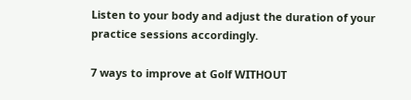Listen to your body and adjust the duration of your practice sessions accordingly.

7 ways to improve at Golf WITHOUT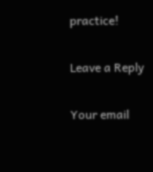practice!

Leave a Reply

Your email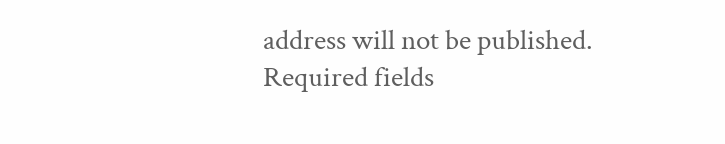address will not be published. Required fields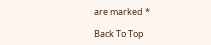are marked *

Back To Top